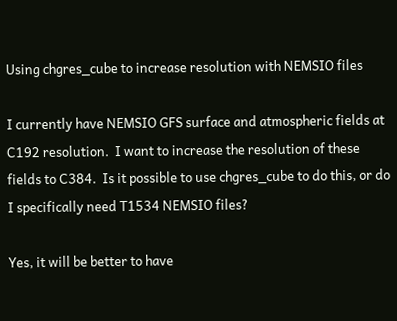Using chgres_cube to increase resolution with NEMSIO files

I currently have NEMSIO GFS surface and atmospheric fields at C192 resolution.  I want to increase the resolution of these fields to C384.  Is it possible to use chgres_cube to do this, or do I specifically need T1534 NEMSIO files?

Yes, it will be better to have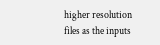higher resolution files as the inputs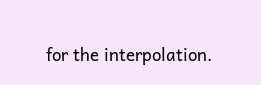for the interpolation.